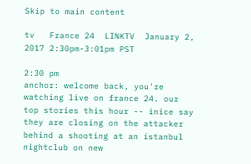Skip to main content

tv   France 24  LINKTV  January 2, 2017 2:30pm-3:01pm PST

2:30 pm
anchor: welcome back, you're watching live on france 24. our top stories this hour -- inice say they are closing on the attacker behind a shooting at an istanbul nightclub on new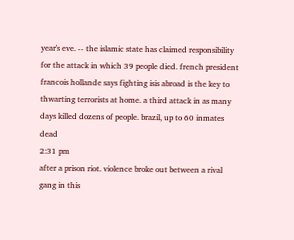year's eve. -- the islamic state has claimed responsibility for the attack in which 39 people died. french president francois hollande says fighting isis abroad is the key to thwarting terrorists at home. a third attack in as many days killed dozens of people. brazil, up to 60 inmates dead
2:31 pm
after a prison riot. violence broke out between a rival gang in this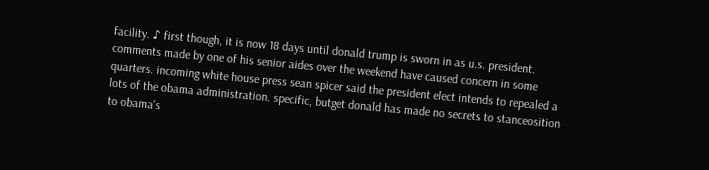facility. ♪ first though, it is now 18 days until donald trump is sworn in as u.s. president. comments made by one of his senior aides over the weekend have caused concern in some quarters. incoming white house press sean spicer said the president elect intends to repealed a lots of the obama administration. specific, butget donald has made no secrets to stanceosition to obama's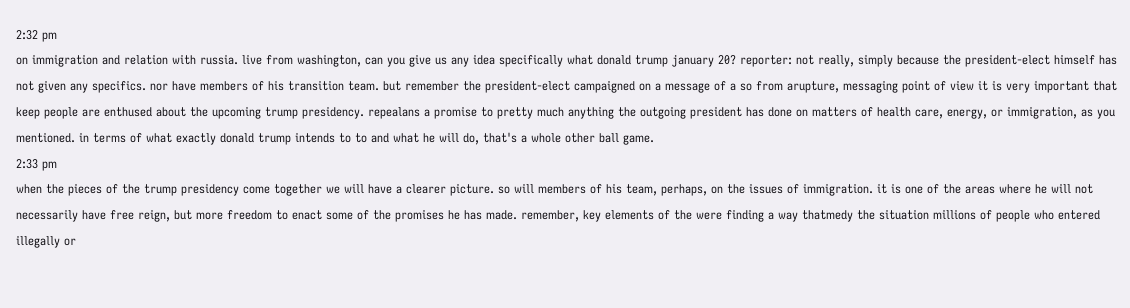2:32 pm
on immigration and relation with russia. live from washington, can you give us any idea specifically what donald trump january 20? reporter: not really, simply because the president-elect himself has not given any specifics. nor have members of his transition team. but remember the president-elect campaigned on a message of a so from arupture, messaging point of view it is very important that keep people are enthused about the upcoming trump presidency. repealans a promise to pretty much anything the outgoing president has done on matters of health care, energy, or immigration, as you mentioned. in terms of what exactly donald trump intends to to and what he will do, that's a whole other ball game.
2:33 pm
when the pieces of the trump presidency come together we will have a clearer picture. so will members of his team, perhaps, on the issues of immigration. it is one of the areas where he will not necessarily have free reign, but more freedom to enact some of the promises he has made. remember, key elements of the were finding a way thatmedy the situation millions of people who entered illegally or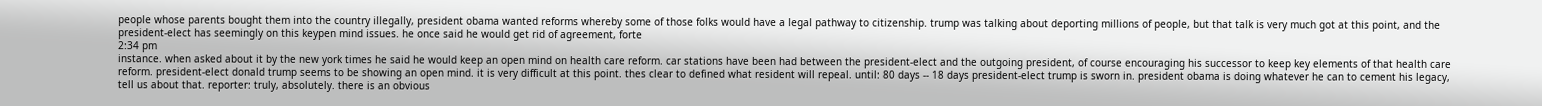people whose parents bought them into the country illegally, president obama wanted reforms whereby some of those folks would have a legal pathway to citizenship. trump was talking about deporting millions of people, but that talk is very much got at this point, and the president-elect has seemingly on this keypen mind issues. he once said he would get rid of agreement, forte
2:34 pm
instance. when asked about it by the new york times he said he would keep an open mind on health care reform. car stations have been had between the president-elect and the outgoing president, of course encouraging his successor to keep key elements of that health care reform. president-elect donald trump seems to be showing an open mind. it is very difficult at this point. thes clear to defined what resident will repeal. until: 80 days -- 18 days president-elect trump is sworn in. president obama is doing whatever he can to cement his legacy, tell us about that. reporter: truly, absolutely. there is an obvious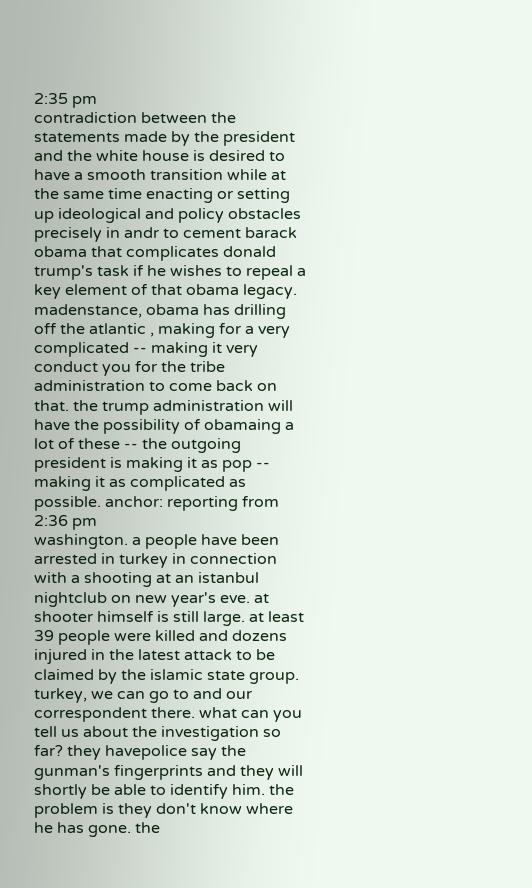2:35 pm
contradiction between the statements made by the president and the white house is desired to have a smooth transition while at the same time enacting or setting up ideological and policy obstacles precisely in andr to cement barack obama that complicates donald trump's task if he wishes to repeal a key element of that obama legacy. madenstance, obama has drilling off the atlantic , making for a very complicated -- making it very conduct you for the tribe administration to come back on that. the trump administration will have the possibility of obamaing a lot of these -- the outgoing president is making it as pop -- making it as complicated as possible. anchor: reporting from
2:36 pm
washington. a people have been arrested in turkey in connection with a shooting at an istanbul nightclub on new year's eve. at shooter himself is still large. at least 39 people were killed and dozens injured in the latest attack to be claimed by the islamic state group. turkey, we can go to and our correspondent there. what can you tell us about the investigation so far? they havepolice say the gunman's fingerprints and they will shortly be able to identify him. the problem is they don't know where he has gone. the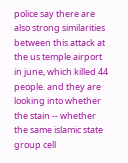police say there are also strong similarities between this attack at the us temple airport in june, which killed 44 people. and they are looking into whether the stain -- whether the same islamic state group cell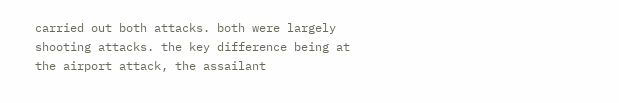carried out both attacks. both were largely shooting attacks. the key difference being at the airport attack, the assailant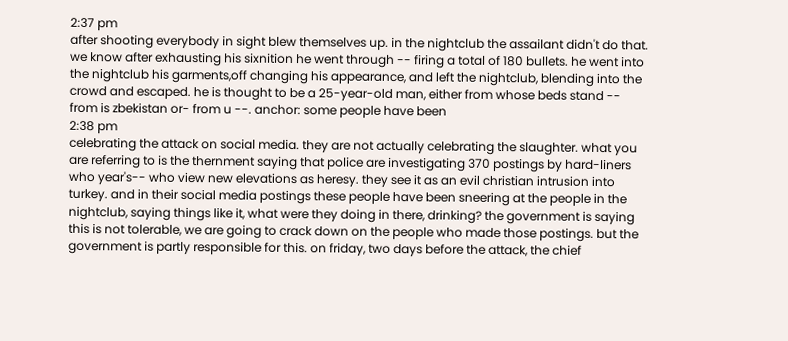2:37 pm
after shooting everybody in sight blew themselves up. in the nightclub the assailant didn't do that. we know after exhausting his sixnition he went through -- firing a total of 180 bullets. he went into the nightclub his garments,off changing his appearance, and left the nightclub, blending into the crowd and escaped. he is thought to be a 25-year-old man, either from whose beds stand -- from is zbekistan or- from u --. anchor: some people have been
2:38 pm
celebrating the attack on social media. they are not actually celebrating the slaughter. what you are referring to is the thernment saying that police are investigating 370 postings by hard-liners who year's-- who view new elevations as heresy. they see it as an evil christian intrusion into turkey. and in their social media postings these people have been sneering at the people in the nightclub, saying things like it, what were they doing in there, drinking? the government is saying this is not tolerable, we are going to crack down on the people who made those postings. but the government is partly responsible for this. on friday, two days before the attack, the chief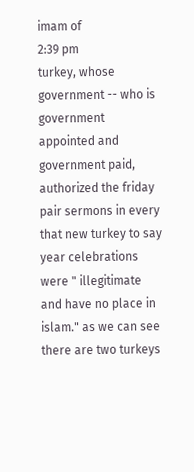imam of
2:39 pm
turkey, whose government -- who is government appointed and government paid, authorized the friday pair sermons in every that new turkey to say year celebrations were " illegitimate and have no place in islam." as we can see there are two turkeys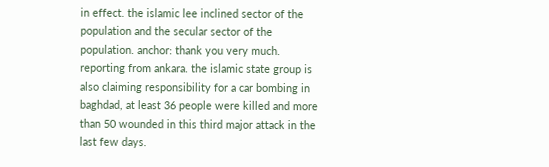in effect. the islamic lee inclined sector of the population and the secular sector of the population. anchor: thank you very much. reporting from ankara. the islamic state group is also claiming responsibility for a car bombing in baghdad, at least 36 people were killed and more than 50 wounded in this third major attack in the last few days.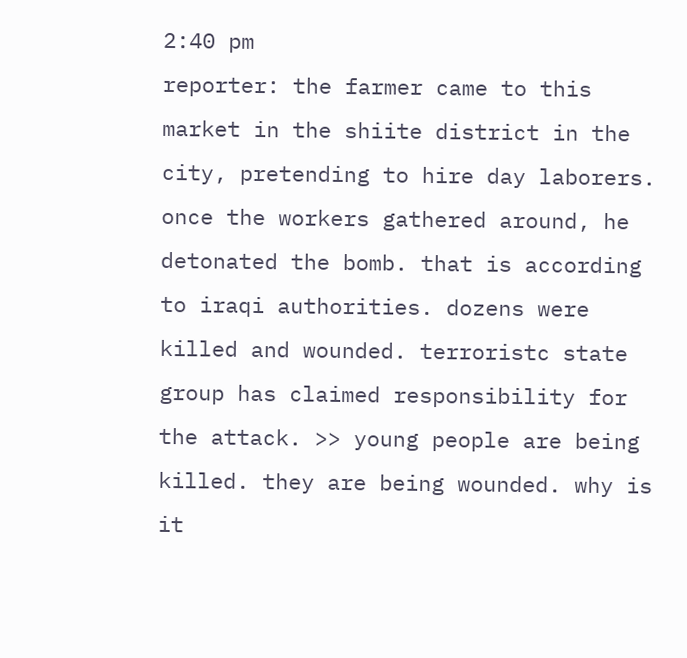2:40 pm
reporter: the farmer came to this market in the shiite district in the city, pretending to hire day laborers. once the workers gathered around, he detonated the bomb. that is according to iraqi authorities. dozens were killed and wounded. terroristc state group has claimed responsibility for the attack. >> young people are being killed. they are being wounded. why is it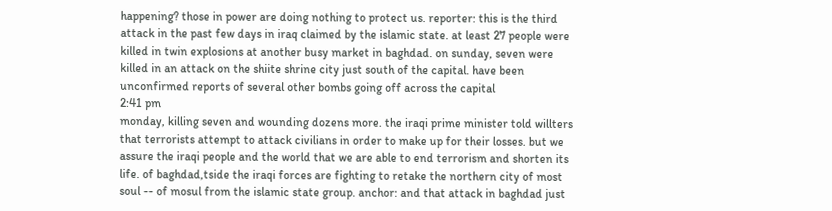happening? those in power are doing nothing to protect us. reporter: this is the third attack in the past few days in iraq claimed by the islamic state. at least 27 people were killed in twin explosions at another busy market in baghdad. on sunday, seven were killed in an attack on the shiite shrine city just south of the capital. have been unconfirmed reports of several other bombs going off across the capital
2:41 pm
monday, killing seven and wounding dozens more. the iraqi prime minister told willters that terrorists attempt to attack civilians in order to make up for their losses. but we assure the iraqi people and the world that we are able to end terrorism and shorten its life. of baghdad,tside the iraqi forces are fighting to retake the northern city of most soul -- of mosul from the islamic state group. anchor: and that attack in baghdad just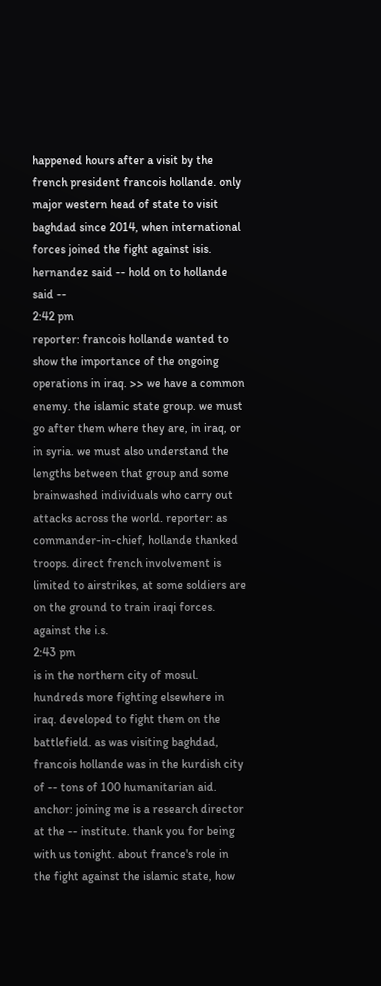happened hours after a visit by the french president francois hollande. only major western head of state to visit baghdad since 2014, when international forces joined the fight against isis. hernandez said -- hold on to hollande said --
2:42 pm
reporter: francois hollande wanted to show the importance of the ongoing operations in iraq. >> we have a common enemy. the islamic state group. we must go after them where they are, in iraq, or in syria. we must also understand the lengths between that group and some brainwashed individuals who carry out attacks across the world. reporter: as commander-in-chief, hollande thanked troops. direct french involvement is limited to airstrikes, at some soldiers are on the ground to train iraqi forces. against the i.s.
2:43 pm
is in the northern city of mosul. hundreds more fighting elsewhere in iraq. developed to fight them on the battlefield. as was visiting baghdad, francois hollande was in the kurdish city of -- tons of 100 humanitarian aid. anchor: joining me is a research director at the -- institute. thank you for being with us tonight. about france's role in the fight against the islamic state, how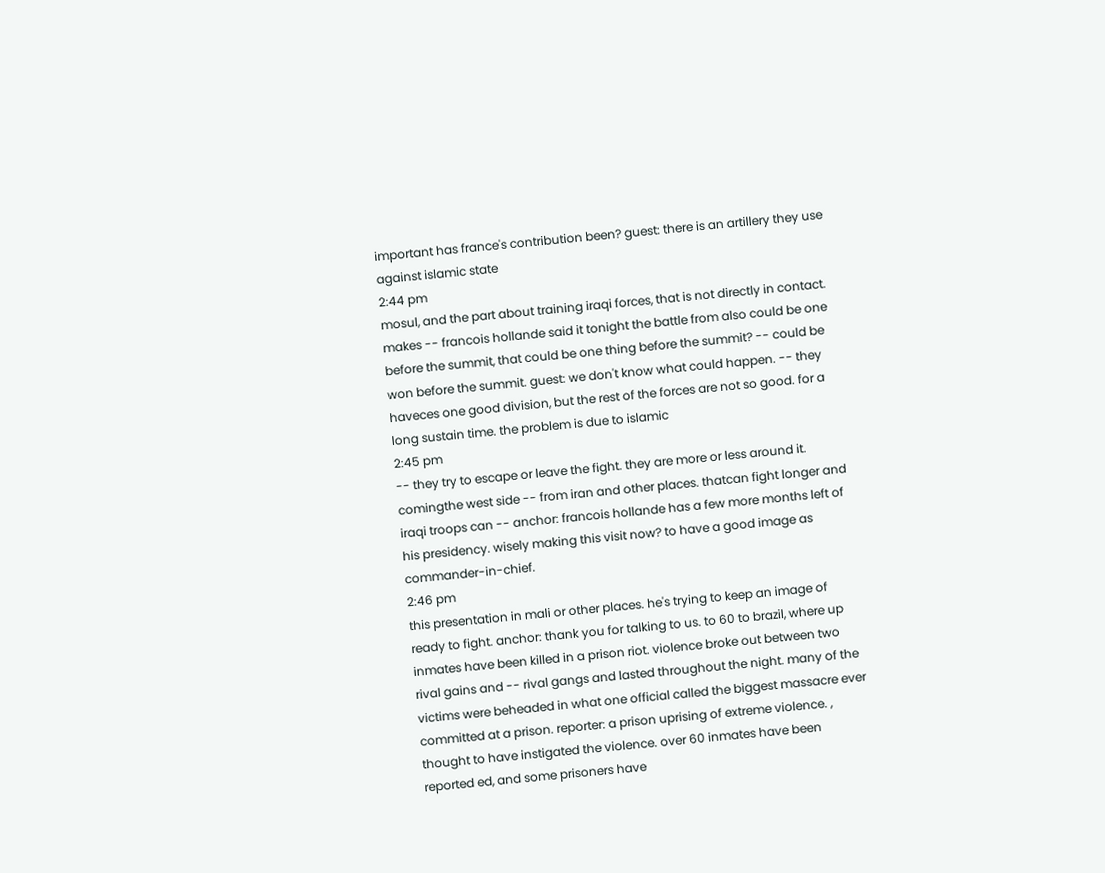important has france's contribution been? guest: there is an artillery they use against islamic state
2:44 pm
mosul, and the part about training iraqi forces, that is not directly in contact. makes -- francois hollande said it tonight the battle from also could be one before the summit, that could be one thing before the summit? -- could be won before the summit. guest: we don't know what could happen. -- they haveces one good division, but the rest of the forces are not so good. for a long sustain time. the problem is due to islamic
2:45 pm
-- they try to escape or leave the fight. they are more or less around it. comingthe west side -- from iran and other places. thatcan fight longer and iraqi troops can -- anchor: francois hollande has a few more months left of his presidency. wisely making this visit now? to have a good image as commander-in-chief.
2:46 pm
this presentation in mali or other places. he's trying to keep an image of ready to fight. anchor: thank you for talking to us. to 60 to brazil, where up inmates have been killed in a prison riot. violence broke out between two rival gains and -- rival gangs and lasted throughout the night. many of the victims were beheaded in what one official called the biggest massacre ever committed at a prison. reporter: a prison uprising of extreme violence. , thought to have instigated the violence. over 60 inmates have been reported ed, and some prisoners have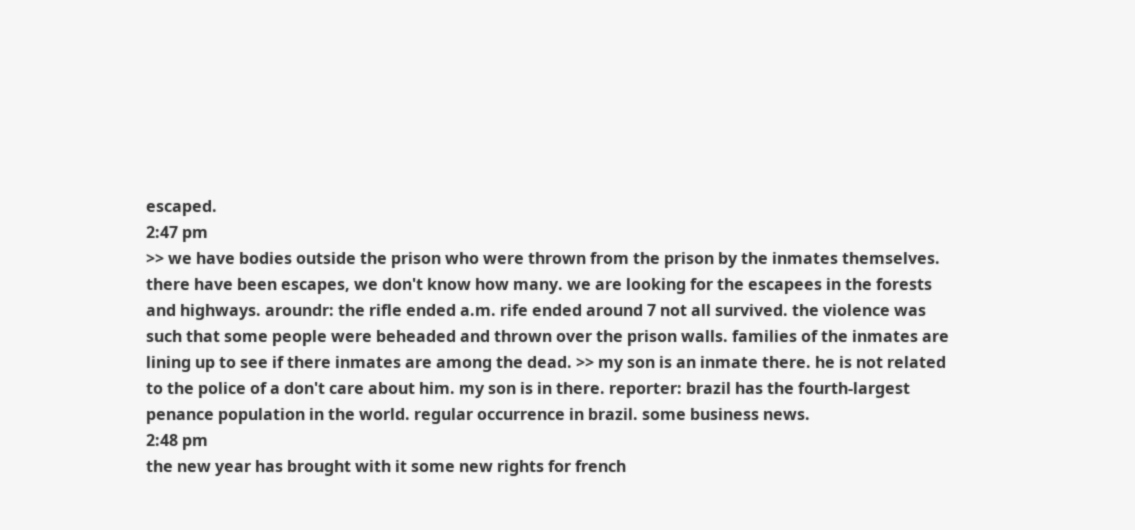escaped.
2:47 pm
>> we have bodies outside the prison who were thrown from the prison by the inmates themselves. there have been escapes, we don't know how many. we are looking for the escapees in the forests and highways. aroundr: the rifle ended a.m. rife ended around 7 not all survived. the violence was such that some people were beheaded and thrown over the prison walls. families of the inmates are lining up to see if there inmates are among the dead. >> my son is an inmate there. he is not related to the police of a don't care about him. my son is in there. reporter: brazil has the fourth-largest penance population in the world. regular occurrence in brazil. some business news.
2:48 pm
the new year has brought with it some new rights for french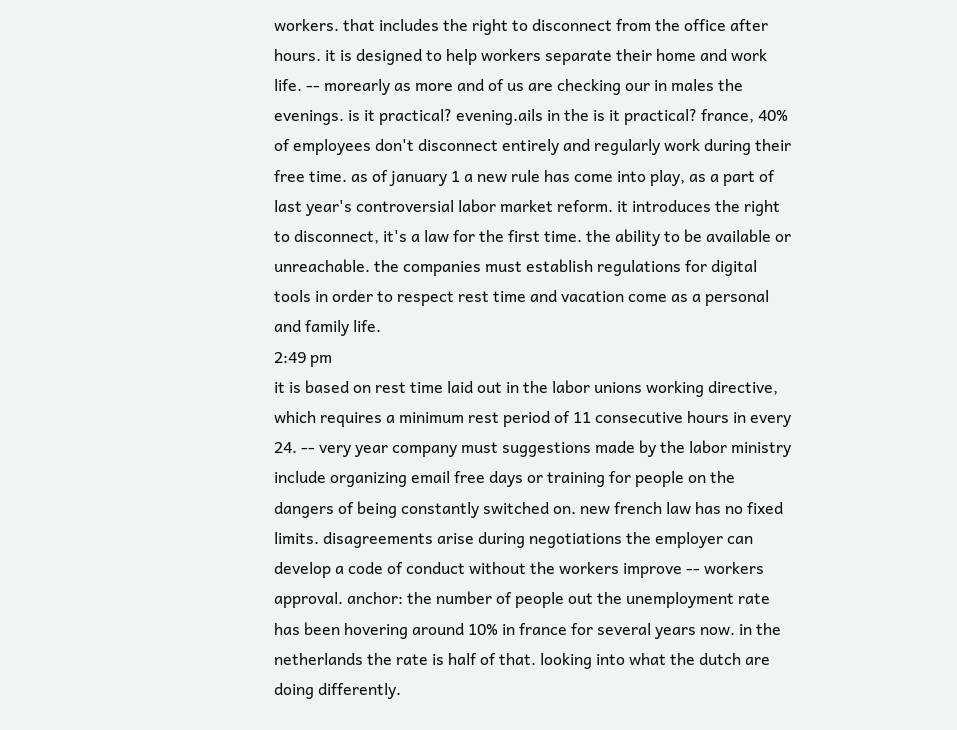workers. that includes the right to disconnect from the office after hours. it is designed to help workers separate their home and work life. -- morearly as more and of us are checking our in males the evenings. is it practical? evening.ails in the is it practical? france, 40% of employees don't disconnect entirely and regularly work during their free time. as of january 1 a new rule has come into play, as a part of last year's controversial labor market reform. it introduces the right to disconnect, it's a law for the first time. the ability to be available or unreachable. the companies must establish regulations for digital tools in order to respect rest time and vacation come as a personal and family life.
2:49 pm
it is based on rest time laid out in the labor unions working directive, which requires a minimum rest period of 11 consecutive hours in every 24. -- very year company must suggestions made by the labor ministry include organizing email free days or training for people on the dangers of being constantly switched on. new french law has no fixed limits. disagreements arise during negotiations the employer can develop a code of conduct without the workers improve -- workers approval. anchor: the number of people out the unemployment rate has been hovering around 10% in france for several years now. in the netherlands the rate is half of that. looking into what the dutch are doing differently.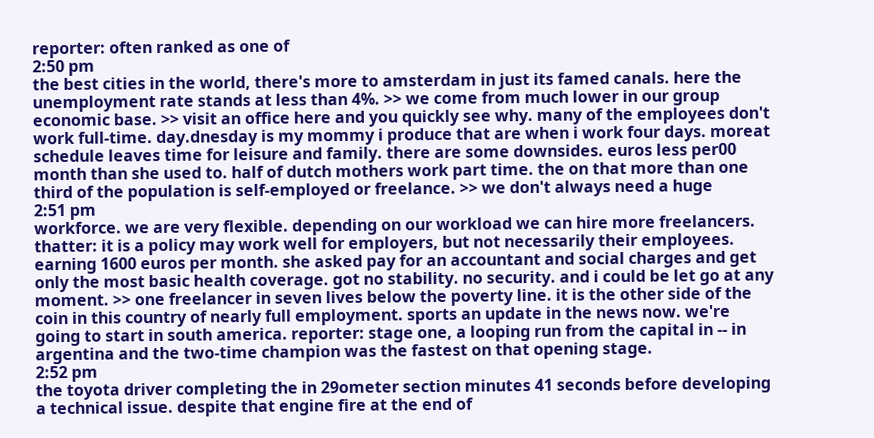reporter: often ranked as one of
2:50 pm
the best cities in the world, there's more to amsterdam in just its famed canals. here the unemployment rate stands at less than 4%. >> we come from much lower in our group economic base. >> visit an office here and you quickly see why. many of the employees don't work full-time. day.dnesday is my mommy i produce that are when i work four days. moreat schedule leaves time for leisure and family. there are some downsides. euros less per00 month than she used to. half of dutch mothers work part time. the on that more than one third of the population is self-employed or freelance. >> we don't always need a huge
2:51 pm
workforce. we are very flexible. depending on our workload we can hire more freelancers. thatter: it is a policy may work well for employers, but not necessarily their employees. earning 1600 euros per month. she asked pay for an accountant and social charges and get only the most basic health coverage. got no stability. no security. and i could be let go at any moment. >> one freelancer in seven lives below the poverty line. it is the other side of the coin in this country of nearly full employment. sports an update in the news now. we're going to start in south america. reporter: stage one, a looping run from the capital in -- in argentina and the two-time champion was the fastest on that opening stage.
2:52 pm
the toyota driver completing the in 29ometer section minutes 41 seconds before developing a technical issue. despite that engine fire at the end of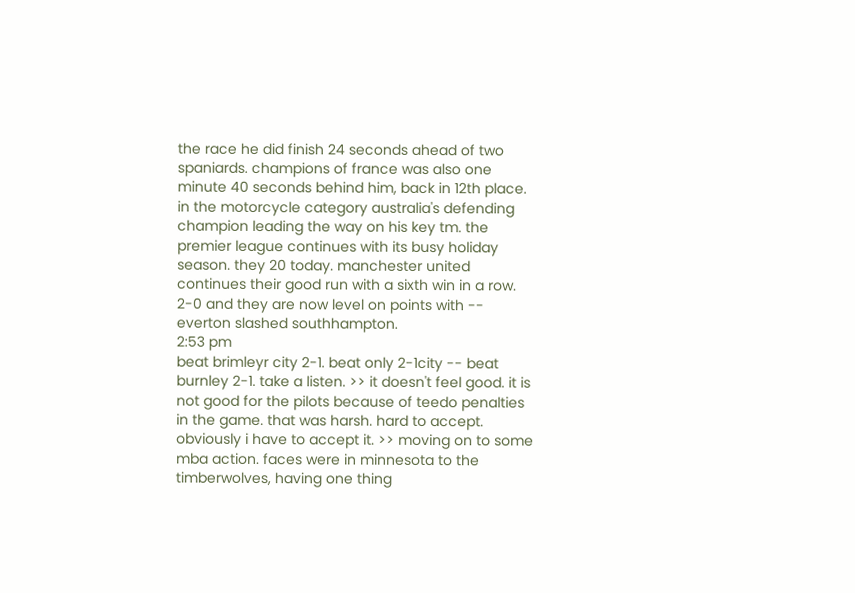the race he did finish 24 seconds ahead of two spaniards. champions of france was also one minute 40 seconds behind him, back in 12th place. in the motorcycle category australia's defending champion leading the way on his key tm. the premier league continues with its busy holiday season. they 20 today. manchester united continues their good run with a sixth win in a row. 2-0 and they are now level on points with -- everton slashed southhampton.
2:53 pm
beat brimleyr city 2-1. beat only 2-1city -- beat burnley 2-1. take a listen. >> it doesn't feel good. it is not good for the pilots because of teedo penalties in the game. that was harsh. hard to accept. obviously i have to accept it. >> moving on to some mba action. faces were in minnesota to the timberwolves, having one thing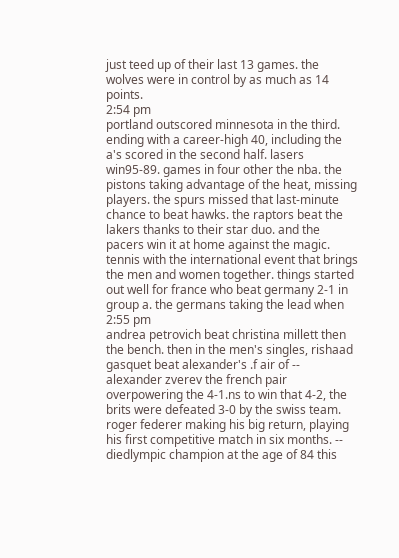just teed up of their last 13 games. the wolves were in control by as much as 14 points.
2:54 pm
portland outscored minnesota in the third. ending with a career-high 40, including the a's scored in the second half. lasers win95-89. games in four other the nba. the pistons taking advantage of the heat, missing players. the spurs missed that last-minute chance to beat hawks. the raptors beat the lakers thanks to their star duo. and the pacers win it at home against the magic. tennis with the international event that brings the men and women together. things started out well for france who beat germany 2-1 in group a. the germans taking the lead when
2:55 pm
andrea petrovich beat christina millett then the bench. then in the men's singles, rishaad gasquet beat alexander's .f air of -- alexander zverev the french pair overpowering the 4-1.ns to win that 4-2, the brits were defeated 3-0 by the swiss team. roger federer making his big return, playing his first competitive match in six months. -- diedlympic champion at the age of 84 this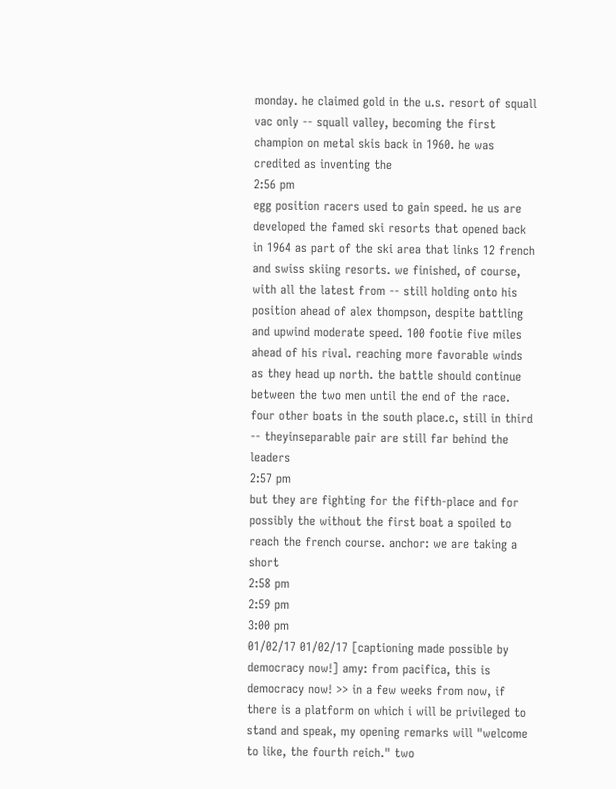monday. he claimed gold in the u.s. resort of squall vac only -- squall valley, becoming the first champion on metal skis back in 1960. he was credited as inventing the
2:56 pm
egg position racers used to gain speed. he us are developed the famed ski resorts that opened back in 1964 as part of the ski area that links 12 french and swiss skiing resorts. we finished, of course, with all the latest from -- still holding onto his position ahead of alex thompson, despite battling and upwind moderate speed. 100 footie five miles ahead of his rival. reaching more favorable winds as they head up north. the battle should continue between the two men until the end of the race. four other boats in the south place.c, still in third -- theyinseparable pair are still far behind the leaders
2:57 pm
but they are fighting for the fifth-place and for possibly the without the first boat a spoiled to reach the french course. anchor: we are taking a short
2:58 pm
2:59 pm
3:00 pm
01/02/17 01/02/17 [captioning made possible by democracy now!] amy: from pacifica, this is democracy now! >> in a few weeks from now, if there is a platform on which i will be privileged to stand and speak, my opening remarks will "welcome to like, the fourth reich." two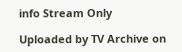info Stream Only

Uploaded by TV Archive on